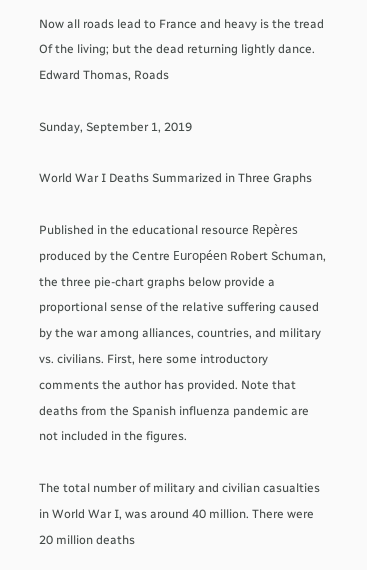Now all roads lead to France and heavy is the tread
Of the living; but the dead returning lightly dance.
Edward Thomas, Roads

Sunday, September 1, 2019

World War I Deaths Summarized in Three Graphs

Published in the educational resource Repères produced by the Centre Européen Robert Schuman, the three pie-chart graphs below provide a proportional sense of the relative suffering caused by the war among alliances, countries, and military vs. civilians. First, here some introductory comments the author has provided. Note that deaths from the Spanish influenza pandemic are not included in the figures.

The total number of military and civilian casualties in World War I, was around 40 million. There were 20 million deaths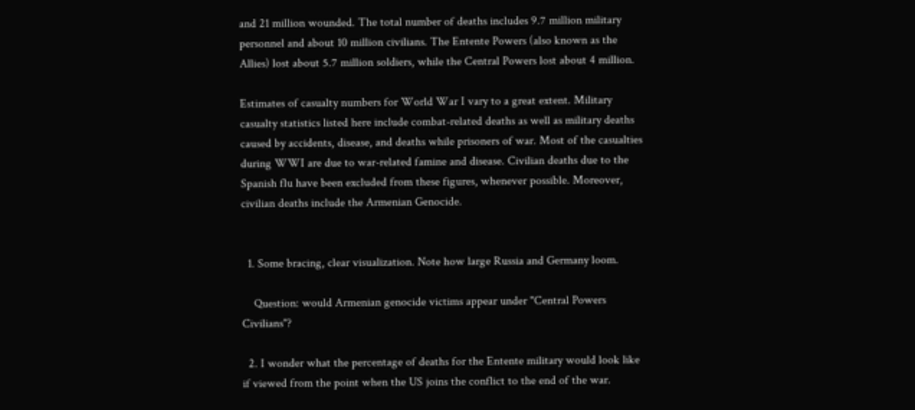and 21 million wounded. The total number of deaths includes 9.7 million military personnel and about 10 million civilians. The Entente Powers (also known as the Allies) lost about 5.7 million soldiers, while the Central Powers lost about 4 million.

Estimates of casualty numbers for World War I vary to a great extent. Military casualty statistics listed here include combat-related deaths as well as military deaths caused by accidents, disease, and deaths while prisoners of war. Most of the casualties during WWI are due to war-related famine and disease. Civilian deaths due to the Spanish flu have been excluded from these figures, whenever possible. Moreover, civilian deaths include the Armenian Genocide.


  1. Some bracing, clear visualization. Note how large Russia and Germany loom.

    Question: would Armenian genocide victims appear under "Central Powers Civilians"?

  2. I wonder what the percentage of deaths for the Entente military would look like if viewed from the point when the US joins the conflict to the end of the war.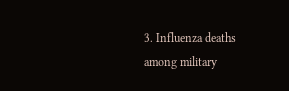3. Influenza deaths among military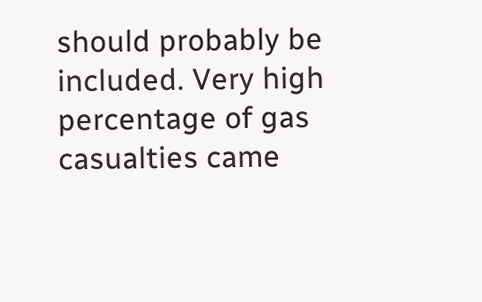should probably be included. Very high percentage of gas casualties came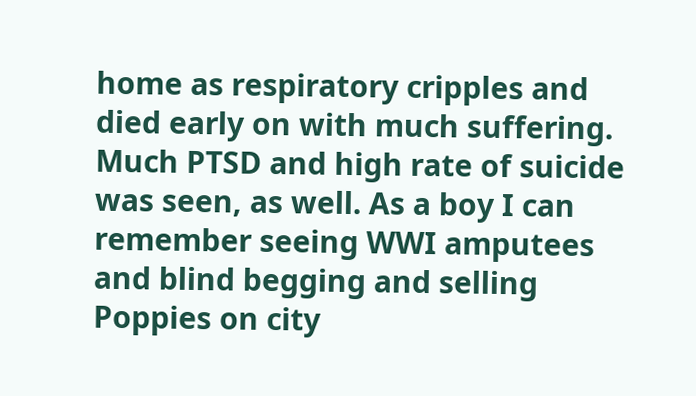home as respiratory cripples and died early on with much suffering. Much PTSD and high rate of suicide was seen, as well. As a boy I can remember seeing WWI amputees and blind begging and selling Poppies on city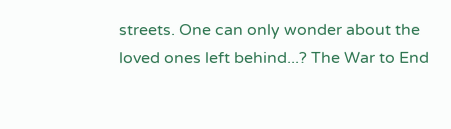streets. One can only wonder about the loved ones left behind...? The War to End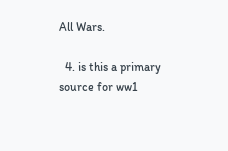All Wars.

  4. is this a primary source for ww1